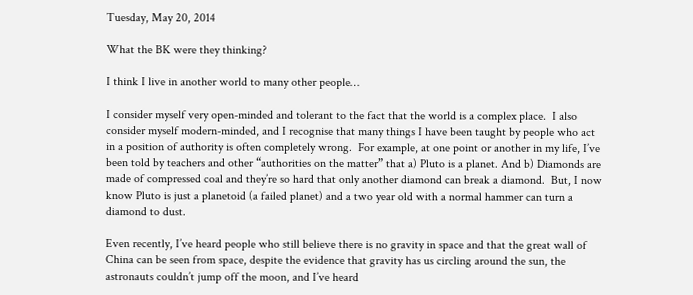Tuesday, May 20, 2014

What the BK were they thinking?

I think I live in another world to many other people…

I consider myself very open-minded and tolerant to the fact that the world is a complex place.  I also consider myself modern-minded, and I recognise that many things I have been taught by people who act in a position of authority is often completely wrong.  For example, at one point or another in my life, I’ve been told by teachers and other “authorities on the matter” that a) Pluto is a planet. And b) Diamonds are made of compressed coal and they’re so hard that only another diamond can break a diamond.  But, I now know Pluto is just a planetoid (a failed planet) and a two year old with a normal hammer can turn a diamond to dust.

Even recently, I’ve heard people who still believe there is no gravity in space and that the great wall of China can be seen from space, despite the evidence that gravity has us circling around the sun, the astronauts couldn’t jump off the moon, and I’ve heard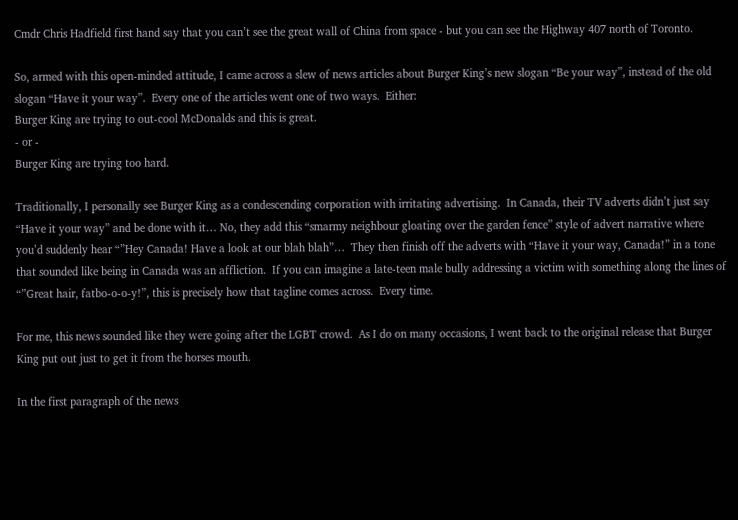Cmdr Chris Hadfield first hand say that you can’t see the great wall of China from space - but you can see the Highway 407 north of Toronto.

So, armed with this open-minded attitude, I came across a slew of news articles about Burger King’s new slogan “Be your way”, instead of the old slogan “Have it your way”.  Every one of the articles went one of two ways.  Either:
Burger King are trying to out-cool McDonalds and this is great.
- or -
Burger King are trying too hard.

Traditionally, I personally see Burger King as a condescending corporation with irritating advertising.  In Canada, their TV adverts didn’t just say “Have it your way” and be done with it… No, they add this “smarmy neighbour gloating over the garden fence” style of advert narrative where you’d suddenly hear “”Hey Canada! Have a look at our blah blah”…  They then finish off the adverts with “Have it your way, Canada!” in a tone that sounded like being in Canada was an affliction.  If you can imagine a late-teen male bully addressing a victim with something along the lines of “”Great hair, fatbo-o-o-y!”, this is precisely how that tagline comes across.  Every time.

For me, this news sounded like they were going after the LGBT crowd.  As I do on many occasions, I went back to the original release that Burger King put out just to get it from the horses mouth.

In the first paragraph of the news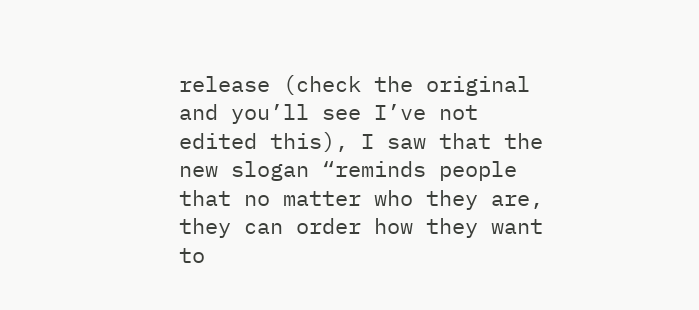release (check the original and you’ll see I’ve not edited this), I saw that the new slogan “reminds people that no matter who they are, they can order how they want to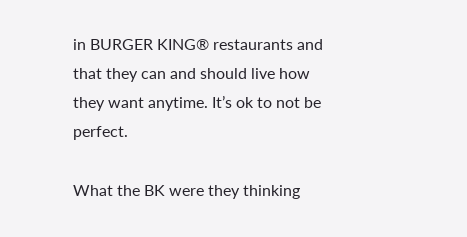in BURGER KING® restaurants and that they can and should live how they want anytime. It’s ok to not be perfect.

What the BK were they thinking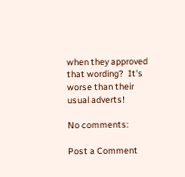when they approved that wording?  It's worse than their usual adverts!

No comments:

Post a Comment